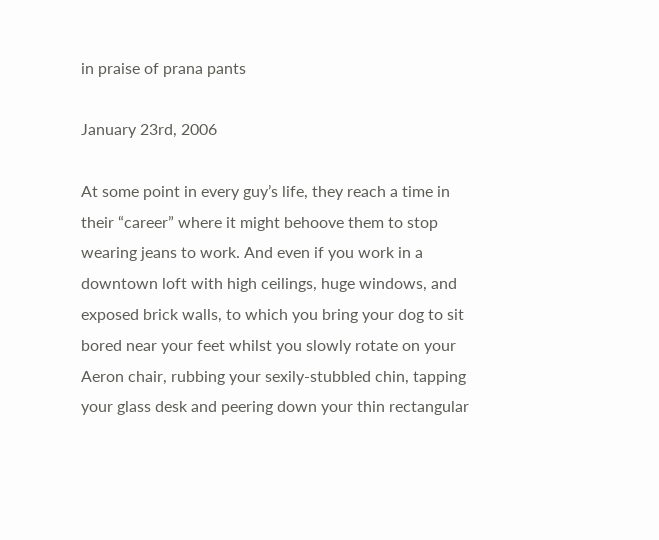in praise of prana pants

January 23rd, 2006

At some point in every guy’s life, they reach a time in their “career” where it might behoove them to stop wearing jeans to work. And even if you work in a downtown loft with high ceilings, huge windows, and exposed brick walls, to which you bring your dog to sit bored near your feet whilst you slowly rotate on your Aeron chair, rubbing your sexily-stubbled chin, tapping your glass desk and peering down your thin rectangular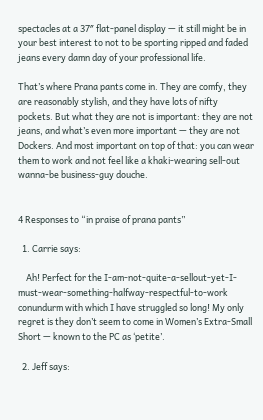spectacles at a 37″ flat-panel display — it still might be in your best interest to not to be sporting ripped and faded jeans every damn day of your professional life.

That’s where Prana pants come in. They are comfy, they are reasonably stylish, and they have lots of nifty pockets. But what they are not is important: they are not jeans, and what’s even more important — they are not Dockers. And most important on top of that: you can wear them to work and not feel like a khaki-wearing sell-out wanna-be business-guy douche.


4 Responses to “in praise of prana pants”

  1. Carrie says:

    Ah! Perfect for the I-am-not-quite-a-sellout-yet-I-must-wear-something-halfway-respectful-to-work conundurm with which I have struggled so long! My only regret is they don’t seem to come in Women’s Extra-Small Short — known to the PC as ‘petite’.

  2. Jeff says: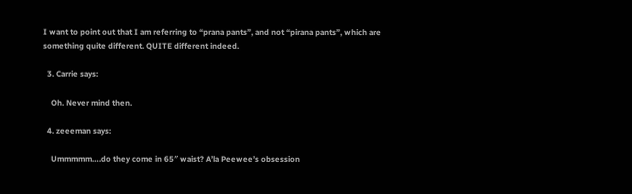I want to point out that I am referring to “prana pants”, and not “pirana pants”, which are something quite different. QUITE different indeed.

  3. Carrie says:

    Oh. Never mind then.

  4. zeeeman says:

    Ummmmm….do they come in 65″ waist? A’la Peewee’s obsession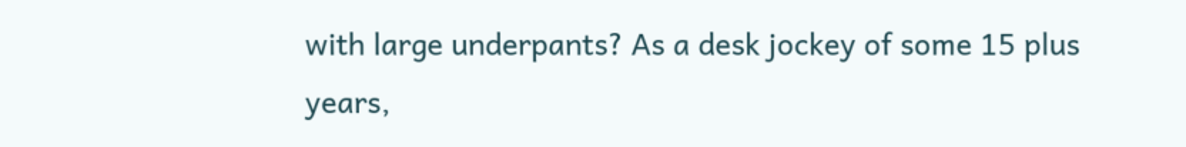with large underpants? As a desk jockey of some 15 plus years,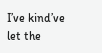I’ve kind’ve let the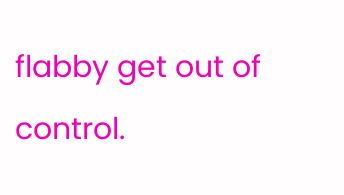flabby get out of control.